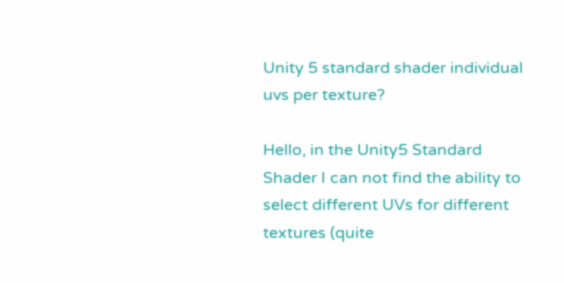Unity 5 standard shader individual uvs per texture?

Hello, in the Unity5 Standard Shader I can not find the ability to select different UVs for different textures (quite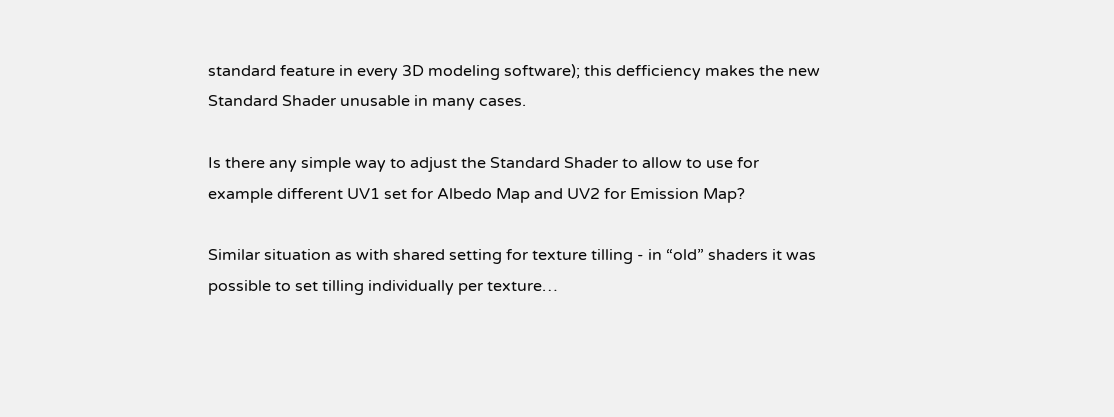standard feature in every 3D modeling software); this defficiency makes the new Standard Shader unusable in many cases.

Is there any simple way to adjust the Standard Shader to allow to use for example different UV1 set for Albedo Map and UV2 for Emission Map?

Similar situation as with shared setting for texture tilling - in “old” shaders it was possible to set tilling individually per texture…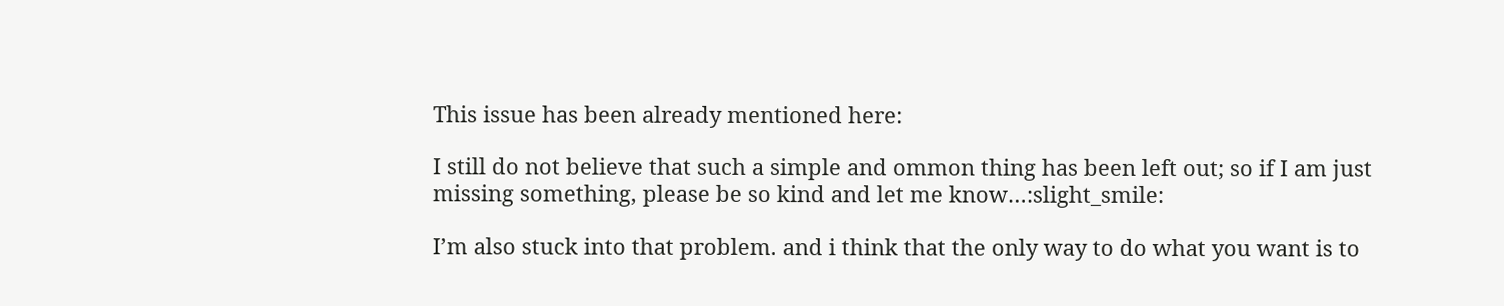This issue has been already mentioned here:

I still do not believe that such a simple and ommon thing has been left out; so if I am just missing something, please be so kind and let me know…:slight_smile:

I’m also stuck into that problem. and i think that the only way to do what you want is to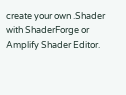create your own .Shader with ShaderForge or Amplify Shader Editor.